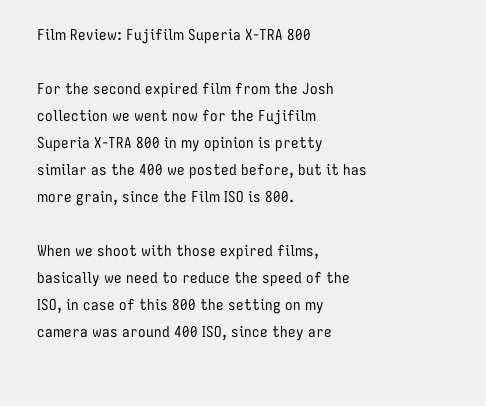Film Review: Fujifilm Superia X-TRA 800

For the second expired film from the Josh collection we went now for the Fujifilm Superia X-TRA 800 in my opinion is pretty similar as the 400 we posted before, but it has more grain, since the Film ISO is 800.

When we shoot with those expired films, basically we need to reduce the speed of the ISO, in case of this 800 the setting on my camera was around 400 ISO, since they are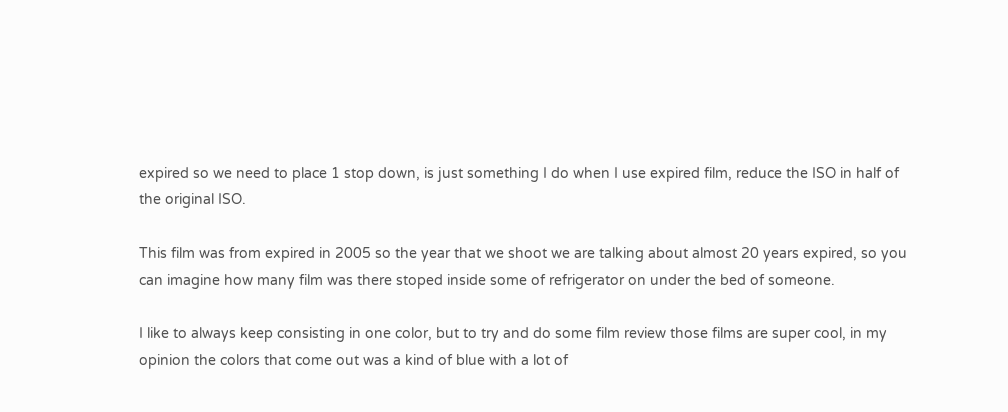expired so we need to place 1 stop down, is just something I do when I use expired film, reduce the ISO in half of the original ISO.

This film was from expired in 2005 so the year that we shoot we are talking about almost 20 years expired, so you can imagine how many film was there stoped inside some of refrigerator on under the bed of someone.

I like to always keep consisting in one color, but to try and do some film review those films are super cool, in my opinion the colors that come out was a kind of blue with a lot of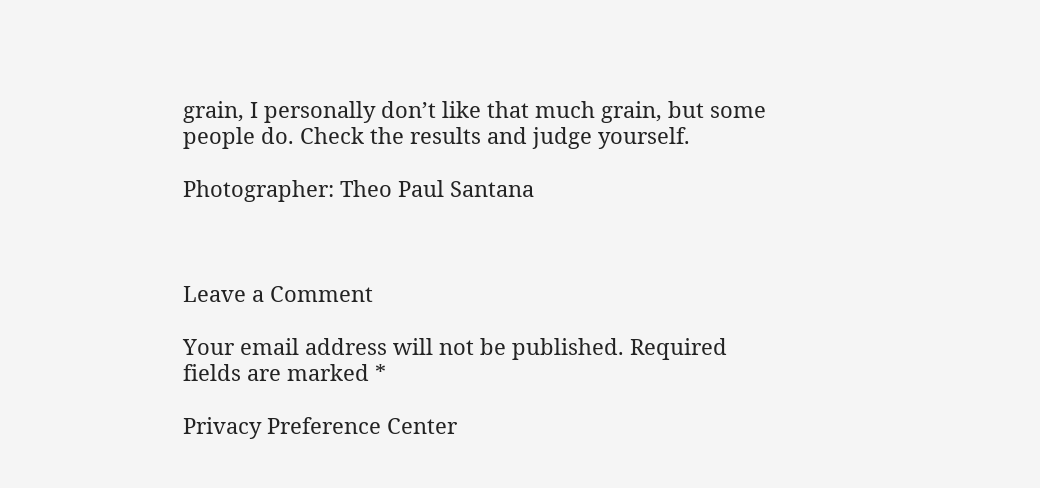grain, I personally don’t like that much grain, but some people do. Check the results and judge yourself.

Photographer: Theo Paul Santana



Leave a Comment

Your email address will not be published. Required fields are marked *

Privacy Preference Center